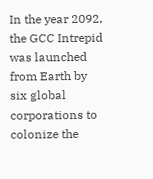In the year 2092, the GCC Intrepid was launched from Earth by six global corporations to colonize the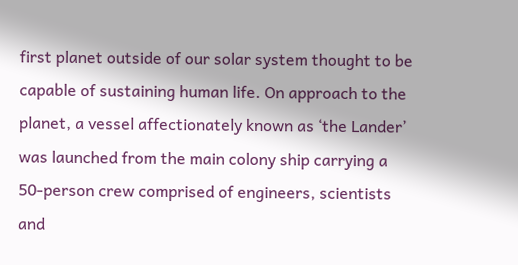first planet outside of our solar system thought to be capable of sustaining human life. On approach to the planet, a vessel affectionately known as ‘the Lander’ was launched from the main colony ship carrying a 50-person crew comprised of engineers, scientists and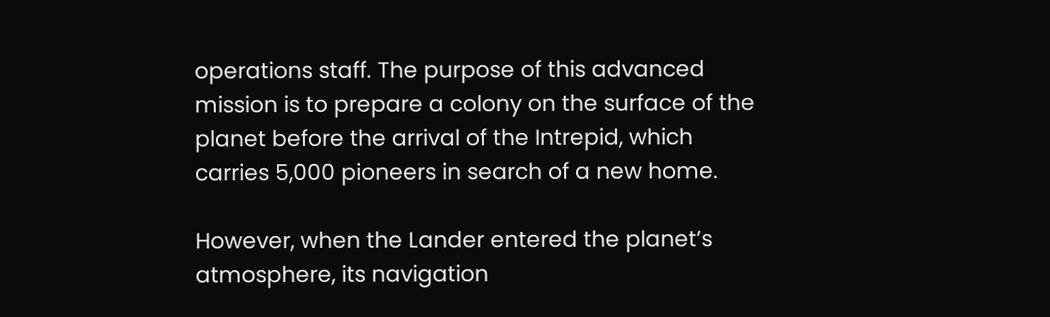operations staff. The purpose of this advanced mission is to prepare a colony on the surface of the planet before the arrival of the Intrepid, which carries 5,000 pioneers in search of a new home.

However, when the Lander entered the planet’s atmosphere, its navigation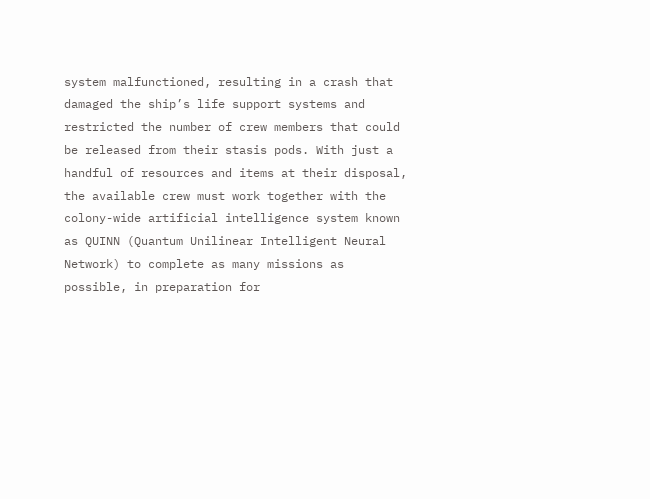system malfunctioned, resulting in a crash that damaged the ship’s life support systems and restricted the number of crew members that could be released from their stasis pods. With just a handful of resources and items at their disposal, the available crew must work together with the colony-wide artificial intelligence system known as QUINN (Quantum Unilinear Intelligent Neural Network) to complete as many missions as possible, in preparation for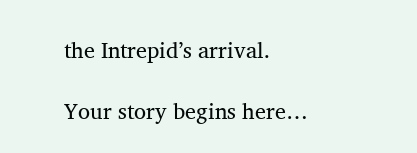the Intrepid’s arrival.

Your story begins here…